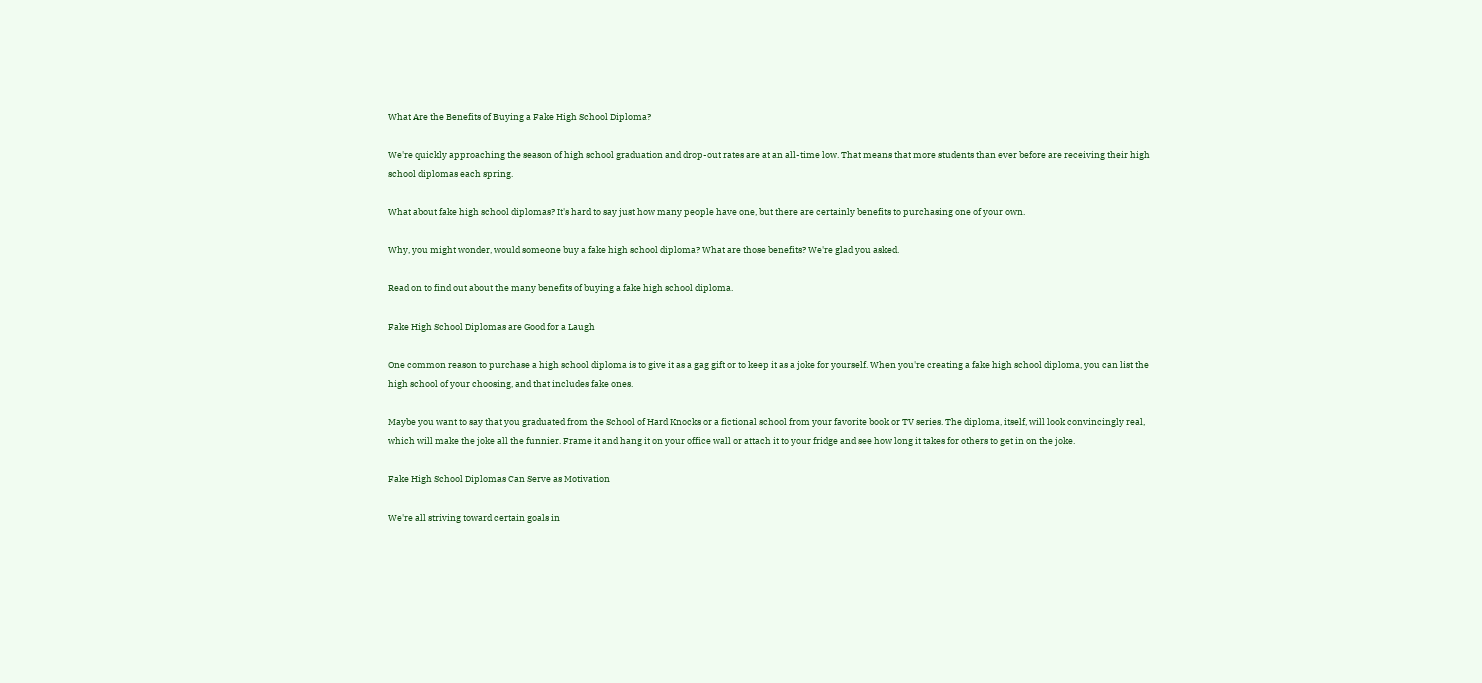What Are the Benefits of Buying a Fake High School Diploma?

We're quickly approaching the season of high school graduation and drop-out rates are at an all-time low. That means that more students than ever before are receiving their high school diplomas each spring.

What about fake high school diplomas? It's hard to say just how many people have one, but there are certainly benefits to purchasing one of your own.

Why, you might wonder, would someone buy a fake high school diploma? What are those benefits? We're glad you asked.

Read on to find out about the many benefits of buying a fake high school diploma.

Fake High School Diplomas are Good for a Laugh

One common reason to purchase a high school diploma is to give it as a gag gift or to keep it as a joke for yourself. When you're creating a fake high school diploma, you can list the high school of your choosing, and that includes fake ones.

Maybe you want to say that you graduated from the School of Hard Knocks or a fictional school from your favorite book or TV series. The diploma, itself, will look convincingly real, which will make the joke all the funnier. Frame it and hang it on your office wall or attach it to your fridge and see how long it takes for others to get in on the joke.

Fake High School Diplomas Can Serve as Motivation

We're all striving toward certain goals in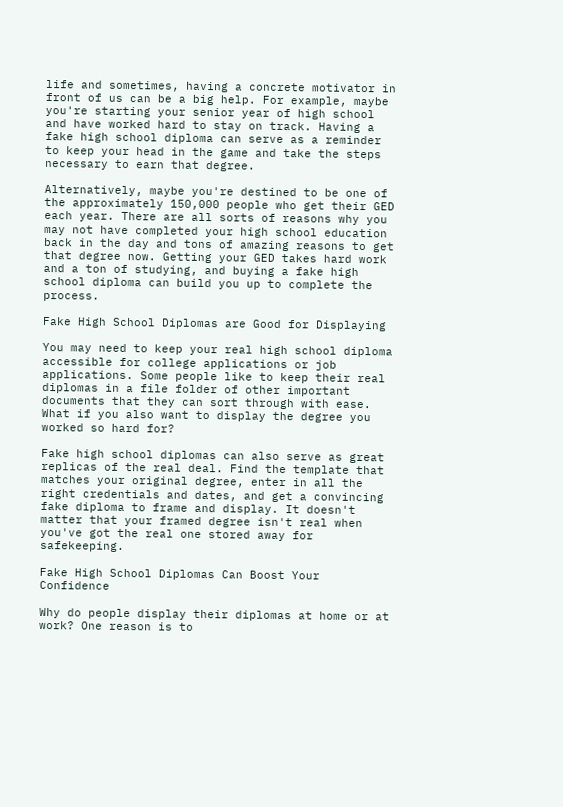life and sometimes, having a concrete motivator in front of us can be a big help. For example, maybe you're starting your senior year of high school and have worked hard to stay on track. Having a fake high school diploma can serve as a reminder to keep your head in the game and take the steps necessary to earn that degree.

Alternatively, maybe you're destined to be one of the approximately 150,000 people who get their GED each year. There are all sorts of reasons why you may not have completed your high school education back in the day and tons of amazing reasons to get that degree now. Getting your GED takes hard work and a ton of studying, and buying a fake high school diploma can build you up to complete the process.

Fake High School Diplomas are Good for Displaying

You may need to keep your real high school diploma accessible for college applications or job applications. Some people like to keep their real diplomas in a file folder of other important documents that they can sort through with ease. What if you also want to display the degree you worked so hard for?

Fake high school diplomas can also serve as great replicas of the real deal. Find the template that matches your original degree, enter in all the right credentials and dates, and get a convincing fake diploma to frame and display. It doesn't matter that your framed degree isn't real when you've got the real one stored away for safekeeping.

Fake High School Diplomas Can Boost Your Confidence

Why do people display their diplomas at home or at work? One reason is to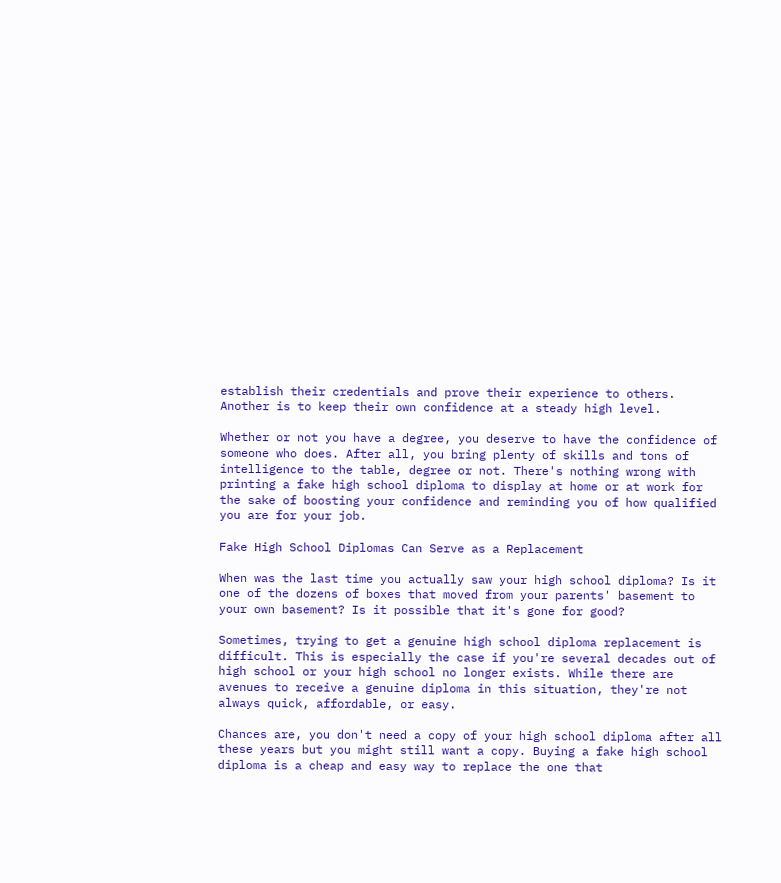establish their credentials and prove their experience to others. Another is to keep their own confidence at a steady high level.

Whether or not you have a degree, you deserve to have the confidence of someone who does. After all, you bring plenty of skills and tons of intelligence to the table, degree or not. There's nothing wrong with printing a fake high school diploma to display at home or at work for the sake of boosting your confidence and reminding you of how qualified you are for your job.

Fake High School Diplomas Can Serve as a Replacement

When was the last time you actually saw your high school diploma? Is it one of the dozens of boxes that moved from your parents' basement to your own basement? Is it possible that it's gone for good?

Sometimes, trying to get a genuine high school diploma replacement is difficult. This is especially the case if you're several decades out of high school or your high school no longer exists. While there are avenues to receive a genuine diploma in this situation, they're not always quick, affordable, or easy.

Chances are, you don't need a copy of your high school diploma after all these years but you might still want a copy. Buying a fake high school diploma is a cheap and easy way to replace the one that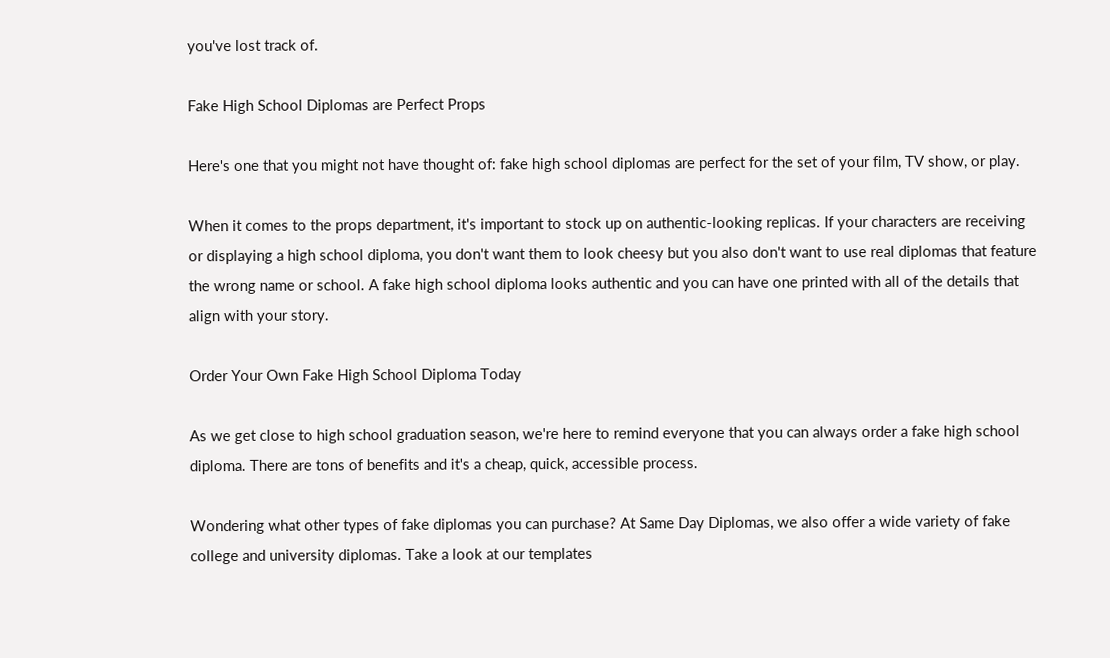you've lost track of.

Fake High School Diplomas are Perfect Props

Here's one that you might not have thought of: fake high school diplomas are perfect for the set of your film, TV show, or play.

When it comes to the props department, it's important to stock up on authentic-looking replicas. If your characters are receiving or displaying a high school diploma, you don't want them to look cheesy but you also don't want to use real diplomas that feature the wrong name or school. A fake high school diploma looks authentic and you can have one printed with all of the details that align with your story.

Order Your Own Fake High School Diploma Today

As we get close to high school graduation season, we're here to remind everyone that you can always order a fake high school diploma. There are tons of benefits and it's a cheap, quick, accessible process.

Wondering what other types of fake diplomas you can purchase? At Same Day Diplomas, we also offer a wide variety of fake college and university diplomas. Take a look at our templates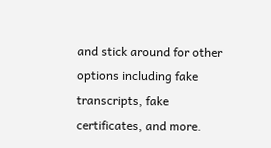and stick around for other options including fake transcripts, fake certificates, and more.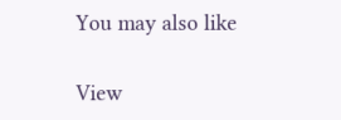You may also like

View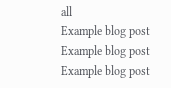all
Example blog post
Example blog post
Example blog post